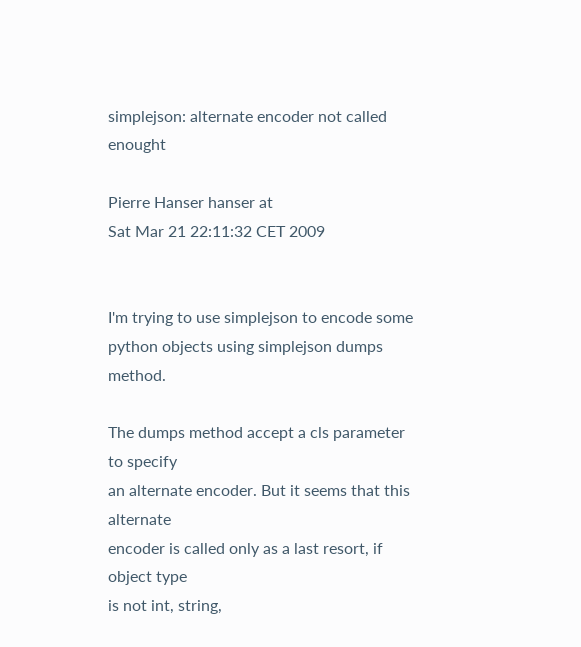simplejson: alternate encoder not called enought

Pierre Hanser hanser at
Sat Mar 21 22:11:32 CET 2009


I'm trying to use simplejson to encode some
python objects using simplejson dumps method.

The dumps method accept a cls parameter to specify
an alternate encoder. But it seems that this alternate
encoder is called only as a last resort, if object type
is not int, string,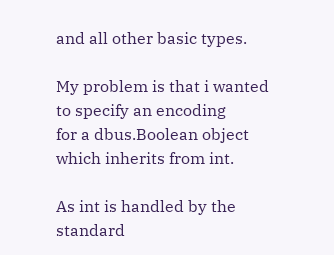and all other basic types.

My problem is that i wanted to specify an encoding
for a dbus.Boolean object which inherits from int.

As int is handled by the standard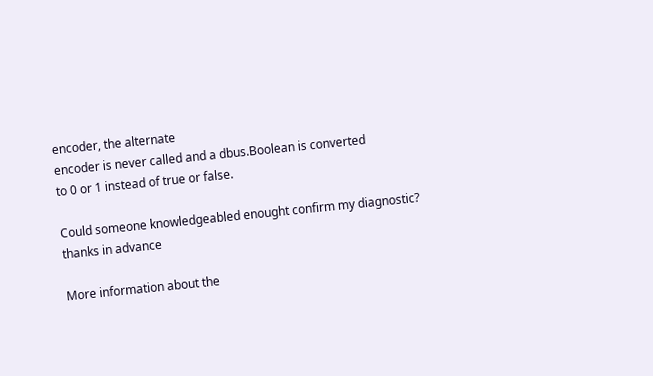encoder, the alternate
encoder is never called and a dbus.Boolean is converted
to 0 or 1 instead of true or false.

Could someone knowledgeabled enought confirm my diagnostic?
thanks in advance

More information about the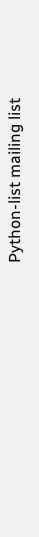Python-list mailing list